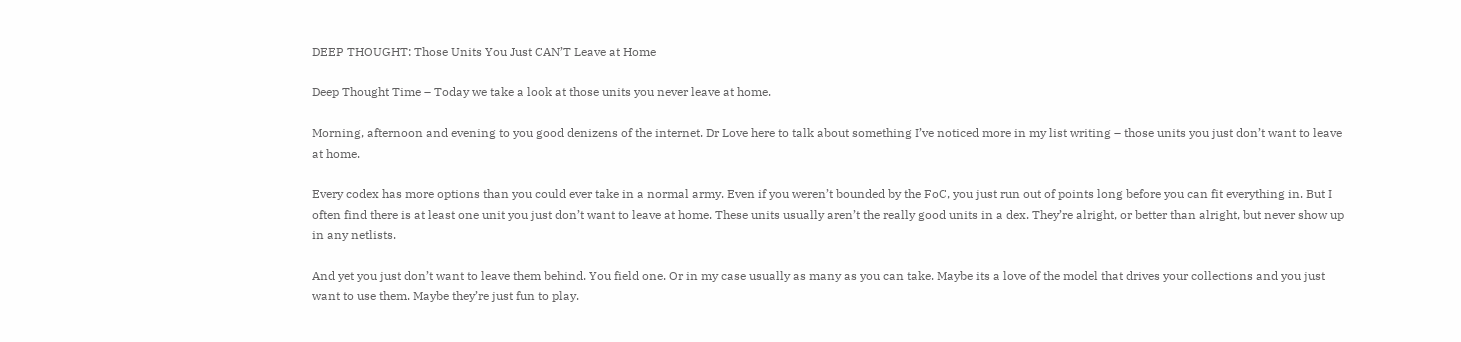DEEP THOUGHT: Those Units You Just CAN’T Leave at Home

Deep Thought Time – Today we take a look at those units you never leave at home.

Morning, afternoon and evening to you good denizens of the internet. Dr Love here to talk about something I’ve noticed more in my list writing – those units you just don’t want to leave at home.

Every codex has more options than you could ever take in a normal army. Even if you weren’t bounded by the FoC, you just run out of points long before you can fit everything in. But I often find there is at least one unit you just don’t want to leave at home. These units usually aren’t the really good units in a dex. They’re alright, or better than alright, but never show up in any netlists.

And yet you just don’t want to leave them behind. You field one. Or in my case usually as many as you can take. Maybe its a love of the model that drives your collections and you just want to use them. Maybe they’re just fun to play.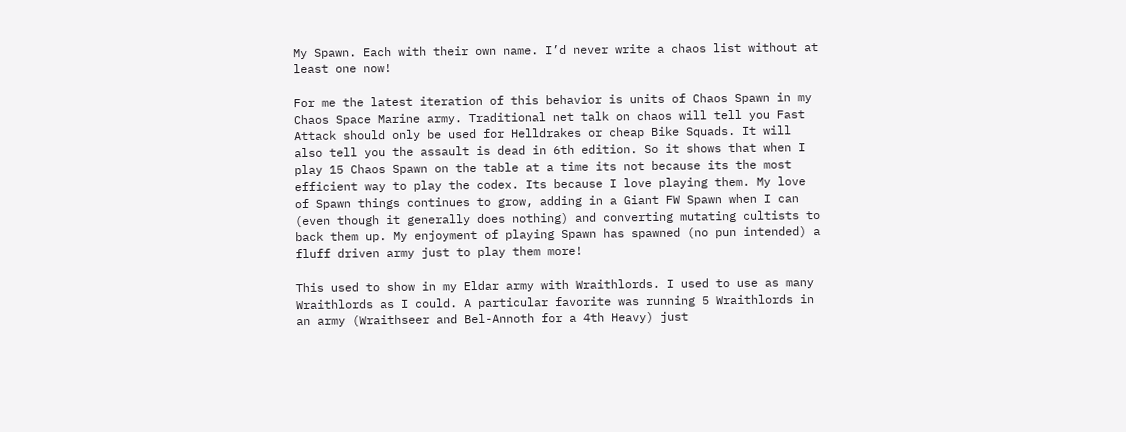My Spawn. Each with their own name. I’d never write a chaos list without at least one now!

For me the latest iteration of this behavior is units of Chaos Spawn in my Chaos Space Marine army. Traditional net talk on chaos will tell you Fast Attack should only be used for Helldrakes or cheap Bike Squads. It will also tell you the assault is dead in 6th edition. So it shows that when I play 15 Chaos Spawn on the table at a time its not because its the most efficient way to play the codex. Its because I love playing them. My love of Spawn things continues to grow, adding in a Giant FW Spawn when I can (even though it generally does nothing) and converting mutating cultists to back them up. My enjoyment of playing Spawn has spawned (no pun intended) a fluff driven army just to play them more!

This used to show in my Eldar army with Wraithlords. I used to use as many Wraithlords as I could. A particular favorite was running 5 Wraithlords in an army (Wraithseer and Bel-Annoth for a 4th Heavy) just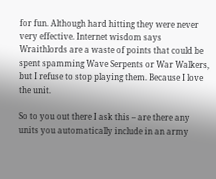for fun. Although hard hitting they were never very effective. Internet wisdom says Wraithlords are a waste of points that could be spent spamming Wave Serpents or War Walkers, but I refuse to stop playing them. Because I love the unit.

So to you out there I ask this – are there any units you automatically include in an army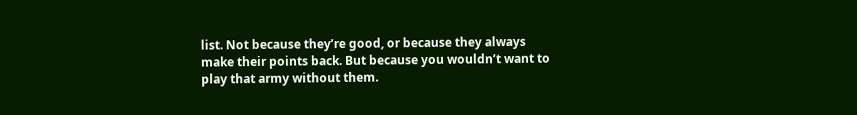list. Not because they’re good, or because they always make their points back. But because you wouldn’t want to play that army without them.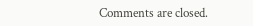Comments are closed.